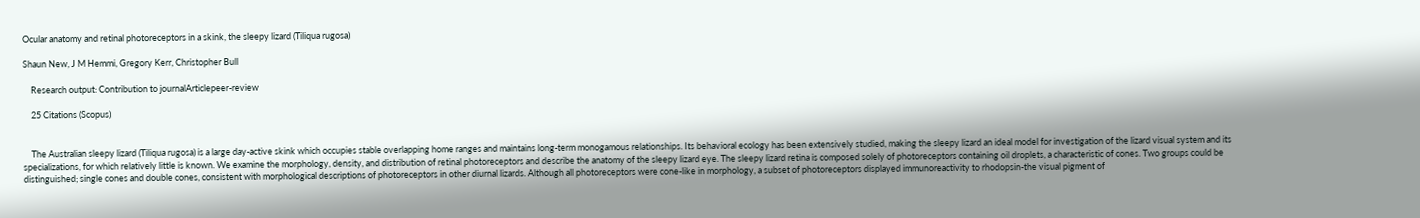Ocular anatomy and retinal photoreceptors in a skink, the sleepy lizard (Tiliqua rugosa)

Shaun New, J M Hemmi, Gregory Kerr, Christopher Bull

    Research output: Contribution to journalArticlepeer-review

    25 Citations (Scopus)


    The Australian sleepy lizard (Tiliqua rugosa) is a large day-active skink which occupies stable overlapping home ranges and maintains long-term monogamous relationships. Its behavioral ecology has been extensively studied, making the sleepy lizard an ideal model for investigation of the lizard visual system and its specializations, for which relatively little is known. We examine the morphology, density, and distribution of retinal photoreceptors and describe the anatomy of the sleepy lizard eye. The sleepy lizard retina is composed solely of photoreceptors containing oil droplets, a characteristic of cones. Two groups could be distinguished; single cones and double cones, consistent with morphological descriptions of photoreceptors in other diurnal lizards. Although all photoreceptors were cone-like in morphology, a subset of photoreceptors displayed immunoreactivity to rhodopsin-the visual pigment of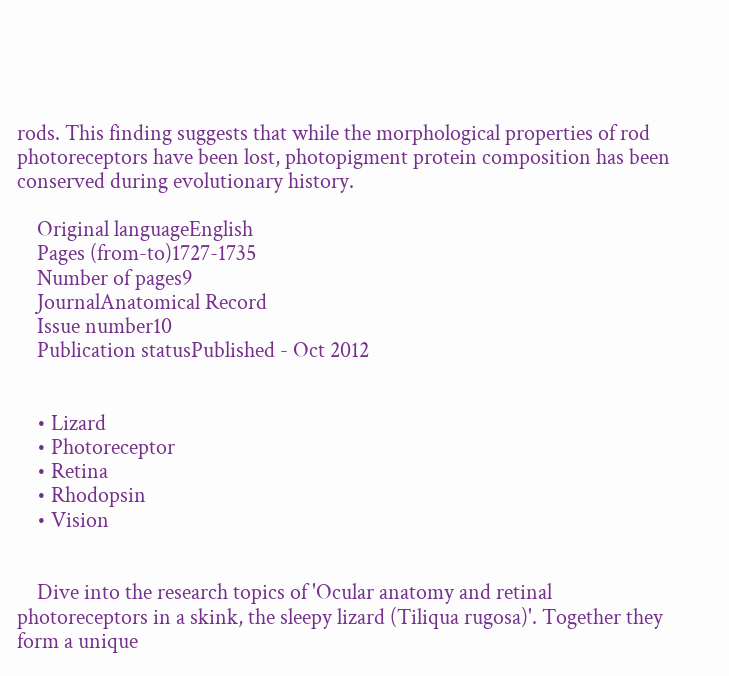rods. This finding suggests that while the morphological properties of rod photoreceptors have been lost, photopigment protein composition has been conserved during evolutionary history.

    Original languageEnglish
    Pages (from-to)1727-1735
    Number of pages9
    JournalAnatomical Record
    Issue number10
    Publication statusPublished - Oct 2012


    • Lizard
    • Photoreceptor
    • Retina
    • Rhodopsin
    • Vision


    Dive into the research topics of 'Ocular anatomy and retinal photoreceptors in a skink, the sleepy lizard (Tiliqua rugosa)'. Together they form a unique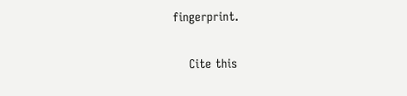fingerprint.

    Cite this